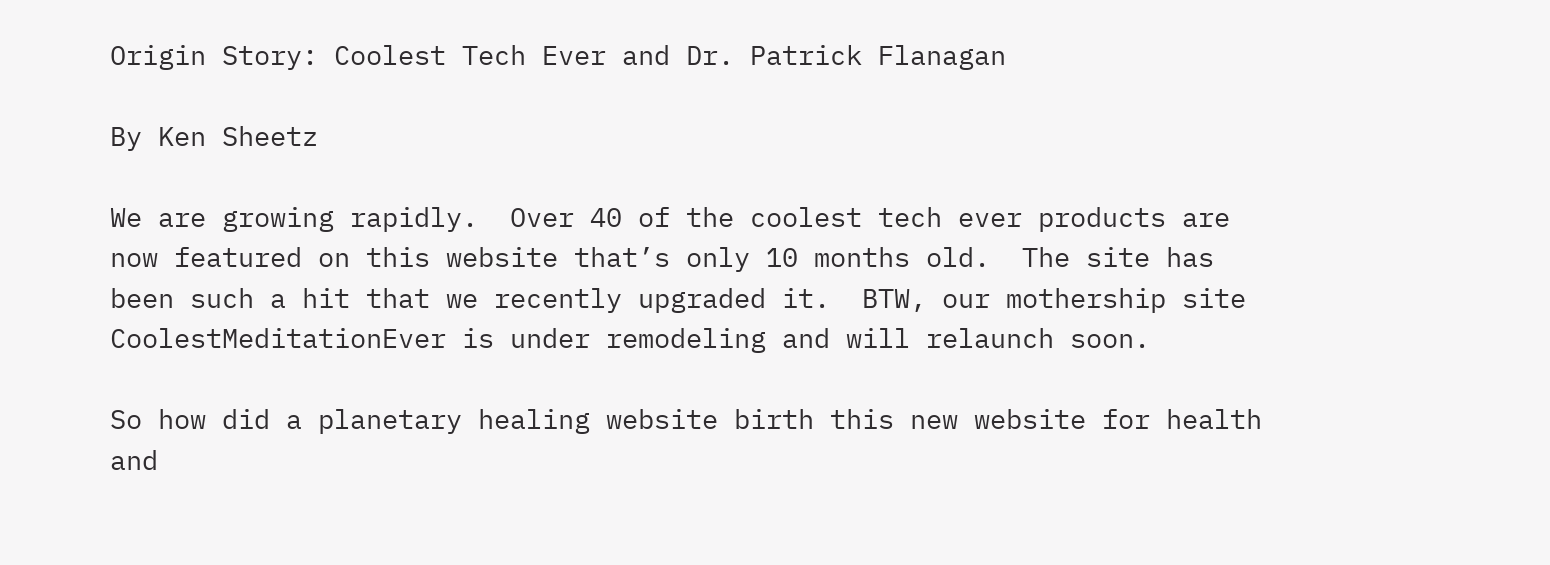Origin Story: Coolest Tech Ever and Dr. Patrick Flanagan

By Ken Sheetz

We are growing rapidly.  Over 40 of the coolest tech ever products are now featured on this website that’s only 10 months old.  The site has been such a hit that we recently upgraded it.  BTW, our mothership site CoolestMeditationEver is under remodeling and will relaunch soon.

So how did a planetary healing website birth this new website for health and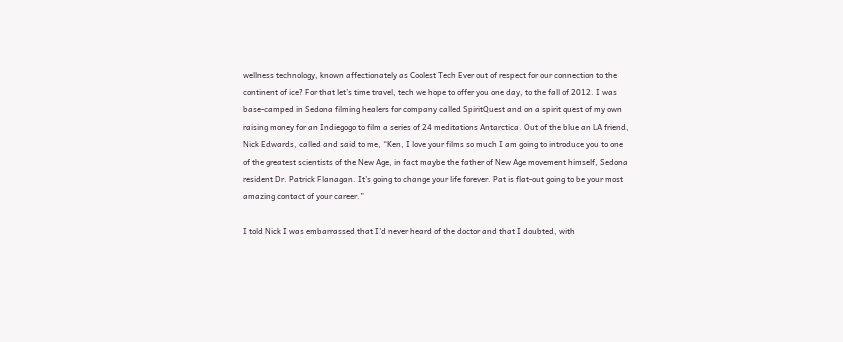wellness technology, known affectionately as Coolest Tech Ever out of respect for our connection to the continent of ice? For that let’s time travel, tech we hope to offer you one day, to the fall of 2012. I was base-camped in Sedona filming healers for company called SpiritQuest and on a spirit quest of my own raising money for an Indiegogo to film a series of 24 meditations Antarctica. Out of the blue an LA friend, Nick Edwards, called and said to me, “Ken, I love your films so much I am going to introduce you to one of the greatest scientists of the New Age, in fact maybe the father of New Age movement himself, Sedona resident Dr. Patrick Flanagan. It’s going to change your life forever. Pat is flat-out going to be your most amazing contact of your career.”

I told Nick I was embarrassed that I’d never heard of the doctor and that I doubted, with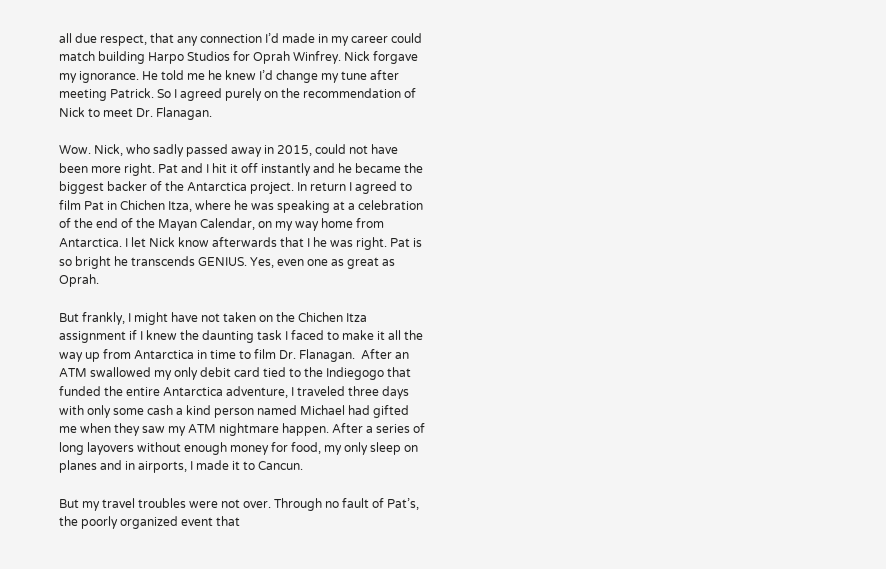all due respect, that any connection I’d made in my career could match building Harpo Studios for Oprah Winfrey. Nick forgave my ignorance. He told me he knew I’d change my tune after meeting Patrick. So I agreed purely on the recommendation of Nick to meet Dr. Flanagan.

Wow. Nick, who sadly passed away in 2015, could not have been more right. Pat and I hit it off instantly and he became the biggest backer of the Antarctica project. In return I agreed to film Pat in Chichen Itza, where he was speaking at a celebration of the end of the Mayan Calendar, on my way home from Antarctica. I let Nick know afterwards that I he was right. Pat is so bright he transcends GENIUS. Yes, even one as great as Oprah.

But frankly, I might have not taken on the Chichen Itza assignment if I knew the daunting task I faced to make it all the way up from Antarctica in time to film Dr. Flanagan.  After an ATM swallowed my only debit card tied to the Indiegogo that funded the entire Antarctica adventure, I traveled three days with only some cash a kind person named Michael had gifted me when they saw my ATM nightmare happen. After a series of long layovers without enough money for food, my only sleep on planes and in airports, I made it to Cancun.

But my travel troubles were not over. Through no fault of Pat’s, the poorly organized event that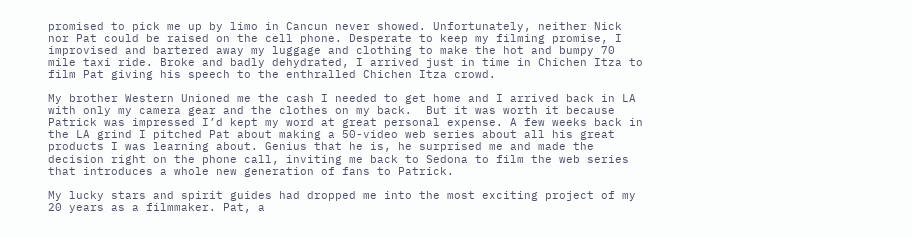promised to pick me up by limo in Cancun never showed. Unfortunately, neither Nick nor Pat could be raised on the cell phone. Desperate to keep my filming promise, I improvised and bartered away my luggage and clothing to make the hot and bumpy 70 mile taxi ride. Broke and badly dehydrated, I arrived just in time in Chichen Itza to film Pat giving his speech to the enthralled Chichen Itza crowd.

My brother Western Unioned me the cash I needed to get home and I arrived back in LA with only my camera gear and the clothes on my back.  But it was worth it because Patrick was impressed I’d kept my word at great personal expense. A few weeks back in the LA grind I pitched Pat about making a 50-video web series about all his great products I was learning about. Genius that he is, he surprised me and made the decision right on the phone call, inviting me back to Sedona to film the web series that introduces a whole new generation of fans to Patrick.

My lucky stars and spirit guides had dropped me into the most exciting project of my 20 years as a filmmaker. Pat, a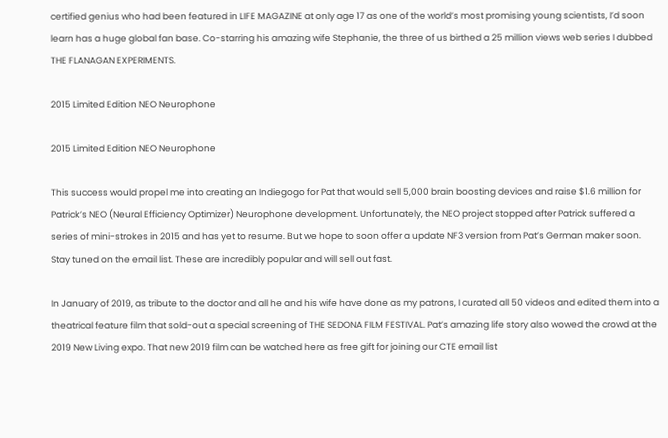certified genius who had been featured in LIFE MAGAZINE at only age 17 as one of the world’s most promising young scientists, I’d soon learn has a huge global fan base. Co-starring his amazing wife Stephanie, the three of us birthed a 25 million views web series I dubbed THE FLANAGAN EXPERIMENTS.

2015 Limited Edition NEO Neurophone

2015 Limited Edition NEO Neurophone

This success would propel me into creating an Indiegogo for Pat that would sell 5,000 brain boosting devices and raise $1.6 million for Patrick’s NEO (Neural Efficiency Optimizer) Neurophone development. Unfortunately, the NEO project stopped after Patrick suffered a series of mini-strokes in 2015 and has yet to resume. But we hope to soon offer a update NF3 version from Pat’s German maker soon. Stay tuned on the email list. These are incredibly popular and will sell out fast.

In January of 2019, as tribute to the doctor and all he and his wife have done as my patrons, I curated all 50 videos and edited them into a theatrical feature film that sold-out a special screening of THE SEDONA FILM FESTIVAL. Pat’s amazing life story also wowed the crowd at the 2019 New Living expo. That new 2019 film can be watched here as free gift for joining our CTE email list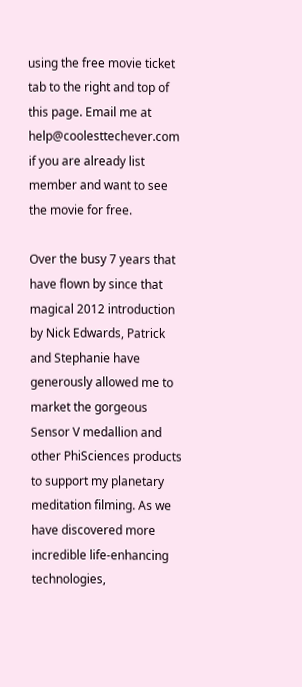using the free movie ticket tab to the right and top of this page. Email me at help@coolesttechever.com if you are already list member and want to see the movie for free.

Over the busy 7 years that have flown by since that magical 2012 introduction by Nick Edwards, Patrick and Stephanie have generously allowed me to market the gorgeous Sensor V medallion and other PhiSciences products to support my planetary meditation filming. As we have discovered more incredible life-enhancing technologies,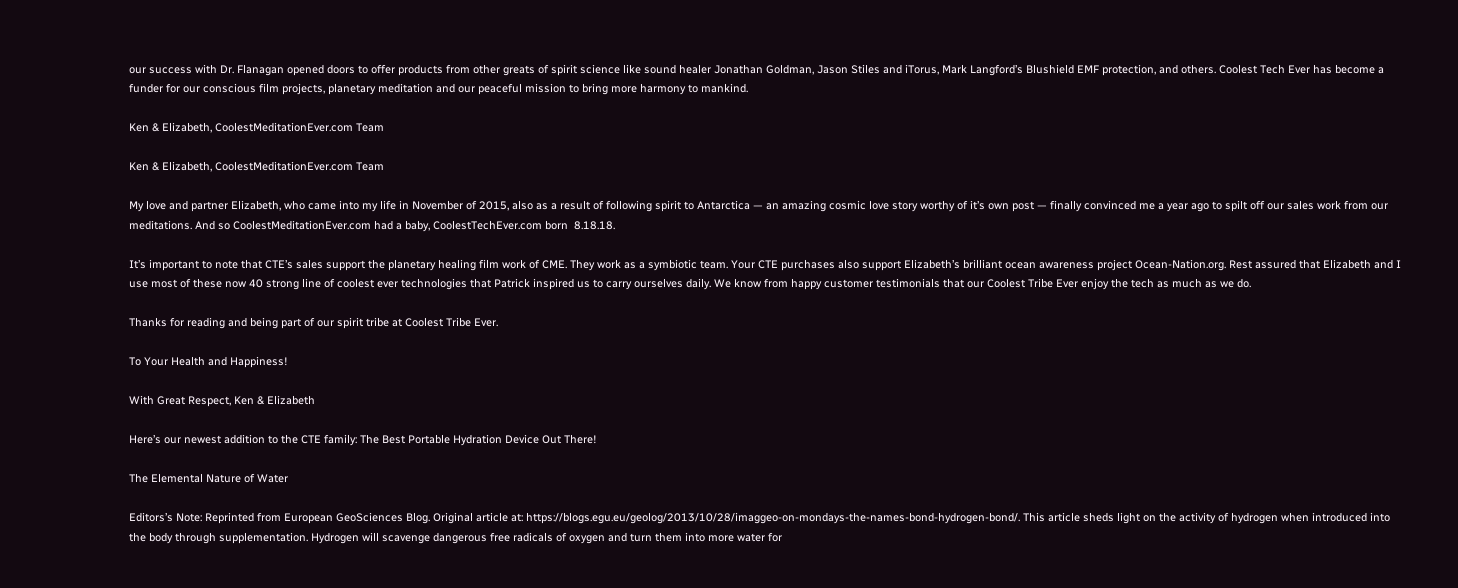our success with Dr. Flanagan opened doors to offer products from other greats of spirit science like sound healer Jonathan Goldman, Jason Stiles and iTorus, Mark Langford’s Blushield EMF protection, and others. Coolest Tech Ever has become a funder for our conscious film projects, planetary meditation and our peaceful mission to bring more harmony to mankind.

Ken & Elizabeth, CoolestMeditationEver.com Team

Ken & Elizabeth, CoolestMeditationEver.com Team

My love and partner Elizabeth, who came into my life in November of 2015, also as a result of following spirit to Antarctica — an amazing cosmic love story worthy of it’s own post — finally convinced me a year ago to spilt off our sales work from our meditations. And so CoolestMeditationEver.com had a baby, CoolestTechEver.com born  8.18.18.

It’s important to note that CTE’s sales support the planetary healing film work of CME. They work as a symbiotic team. Your CTE purchases also support Elizabeth’s brilliant ocean awareness project Ocean-Nation.org. Rest assured that Elizabeth and I use most of these now 40 strong line of coolest ever technologies that Patrick inspired us to carry ourselves daily. We know from happy customer testimonials that our Coolest Tribe Ever enjoy the tech as much as we do.

Thanks for reading and being part of our spirit tribe at Coolest Tribe Ever.

To Your Health and Happiness!

With Great Respect, Ken & Elizabeth

Here’s our newest addition to the CTE family: The Best Portable Hydration Device Out There!

The Elemental Nature of Water

Editors’s Note: Reprinted from European GeoSciences Blog. Original article at: https://blogs.egu.eu/geolog/2013/10/28/imaggeo-on-mondays-the-names-bond-hydrogen-bond/. This article sheds light on the activity of hydrogen when introduced into the body through supplementation. Hydrogen will scavenge dangerous free radicals of oxygen and turn them into more water for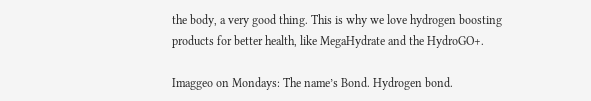the body, a very good thing. This is why we love hydrogen boosting products for better health, like MegaHydrate and the HydroGO+.

Imaggeo on Mondays: The name’s Bond. Hydrogen bond.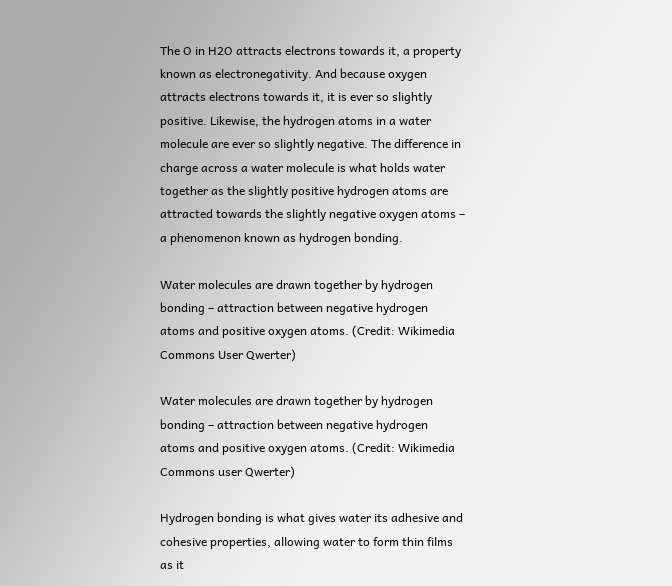The O in H2O attracts electrons towards it, a property known as electronegativity. And because oxygen attracts electrons towards it, it is ever so slightly positive. Likewise, the hydrogen atoms in a water molecule are ever so slightly negative. The difference in charge across a water molecule is what holds water together as the slightly positive hydrogen atoms are attracted towards the slightly negative oxygen atoms – a phenomenon known as hydrogen bonding.

Water molecules are drawn together by hydrogen bonding – attraction between negative hydrogen atoms and positive oxygen atoms. (Credit: Wikimedia Commons User Qwerter)

Water molecules are drawn together by hydrogen bonding – attraction between negative hydrogen atoms and positive oxygen atoms. (Credit: Wikimedia Commons user Qwerter)

Hydrogen bonding is what gives water its adhesive and cohesive properties, allowing water to form thin films as it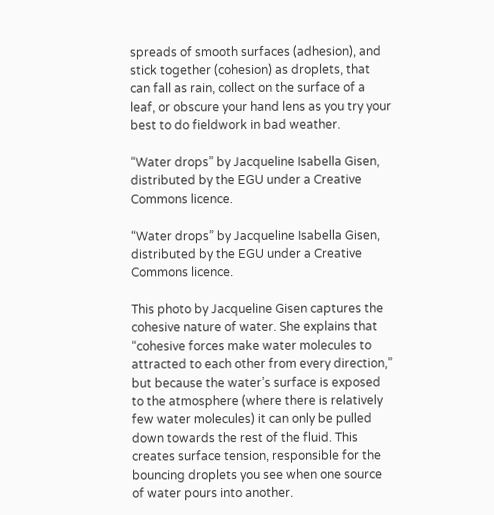spreads of smooth surfaces (adhesion), and stick together (cohesion) as droplets, that can fall as rain, collect on the surface of a leaf, or obscure your hand lens as you try your best to do fieldwork in bad weather.

“Water drops” by Jacqueline Isabella Gisen, distributed by the EGU under a Creative Commons licence.

“Water drops” by Jacqueline Isabella Gisen, distributed by the EGU under a Creative Commons licence.

This photo by Jacqueline Gisen captures the cohesive nature of water. She explains that “cohesive forces make water molecules to attracted to each other from every direction,” but because the water’s surface is exposed to the atmosphere (where there is relatively few water molecules) it can only be pulled down towards the rest of the fluid. This creates surface tension, responsible for the bouncing droplets you see when one source of water pours into another.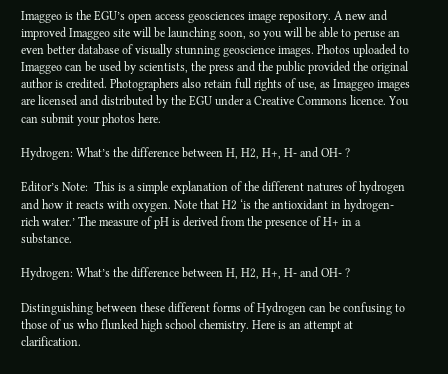Imaggeo is the EGU’s open access geosciences image repository. A new and improved Imaggeo site will be launching soon, so you will be able to peruse an even better database of visually stunning geoscience images. Photos uploaded to Imaggeo can be used by scientists, the press and the public provided the original author is credited. Photographers also retain full rights of use, as Imaggeo images are licensed and distributed by the EGU under a Creative Commons licence. You can submit your photos here.

Hydrogen: What’s the difference between H, H2, H+, H- and OH- ?

Editor’s Note:  This is a simple explanation of the different natures of hydrogen and how it reacts with oxygen. Note that H2 ‘is the antioxidant in hydrogen-rich water.’ The measure of pH is derived from the presence of H+ in a substance.

Hydrogen: What’s the difference between H, H2, H+, H- and OH- ?

Distinguishing between these different forms of Hydrogen can be confusing to those of us who flunked high school chemistry. Here is an attempt at clarification.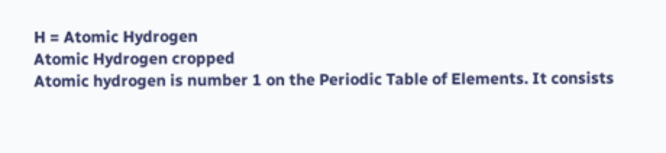H = Atomic Hydrogen
Atomic Hydrogen cropped
Atomic hydrogen is number 1 on the Periodic Table of Elements. It consists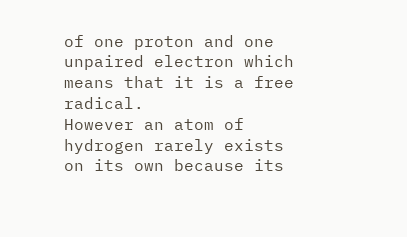of one proton and one unpaired electron which means that it is a free radical.
However an atom of hydrogen rarely exists on its own because its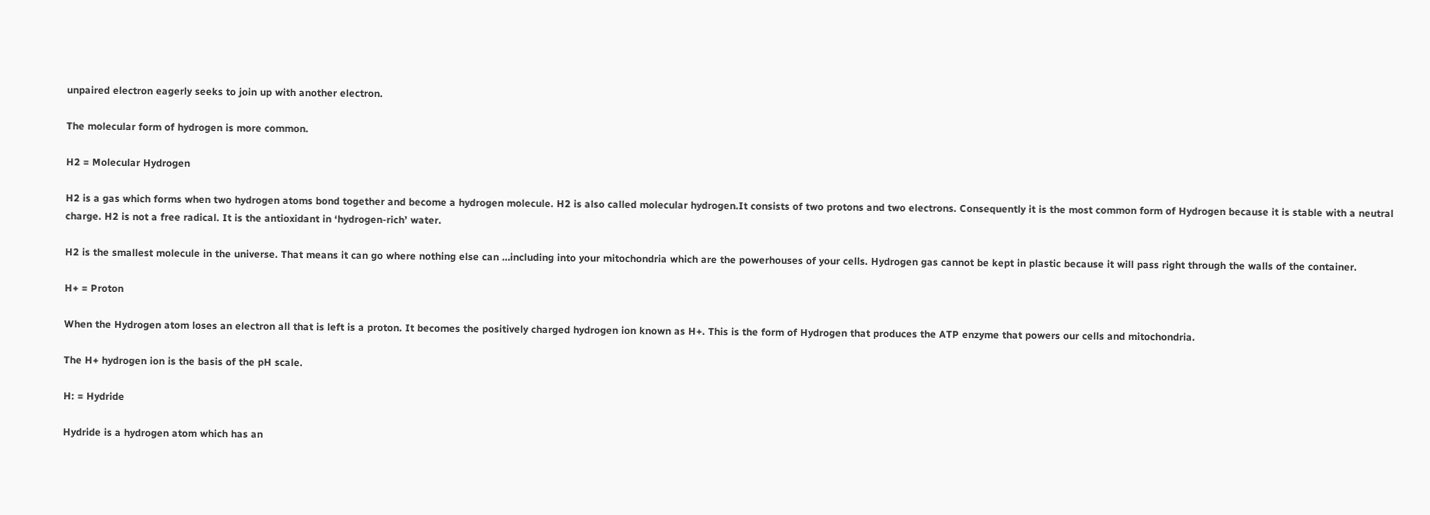unpaired electron eagerly seeks to join up with another electron.

The molecular form of hydrogen is more common.

H2 = Molecular Hydrogen

H2 is a gas which forms when two hydrogen atoms bond together and become a hydrogen molecule. H2 is also called molecular hydrogen.It consists of two protons and two electrons. Consequently it is the most common form of Hydrogen because it is stable with a neutral charge. H2 is not a free radical. It is the antioxidant in ‘hydrogen-rich’ water.

H2 is the smallest molecule in the universe. That means it can go where nothing else can …including into your mitochondria which are the powerhouses of your cells. Hydrogen gas cannot be kept in plastic because it will pass right through the walls of the container.

H+ = Proton

When the Hydrogen atom loses an electron all that is left is a proton. It becomes the positively charged hydrogen ion known as H+. This is the form of Hydrogen that produces the ATP enzyme that powers our cells and mitochondria.

The H+ hydrogen ion is the basis of the pH scale.

H: = Hydride

Hydride is a hydrogen atom which has an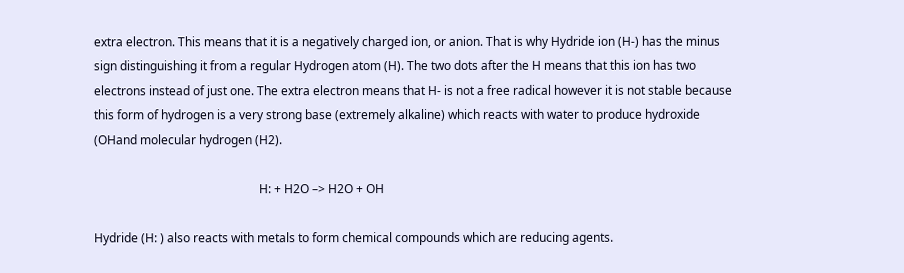extra electron. This means that it is a negatively charged ion, or anion. That is why Hydride ion (H-) has the minus sign distinguishing it from a regular Hydrogen atom (H). The two dots after the H means that this ion has two electrons instead of just one. The extra electron means that H- is not a free radical however it is not stable because this form of hydrogen is a very strong base (extremely alkaline) which reacts with water to produce hydroxide (OHand molecular hydrogen (H2).

                                                       H: + H2O –> H2O + OH

Hydride (H: ) also reacts with metals to form chemical compounds which are reducing agents.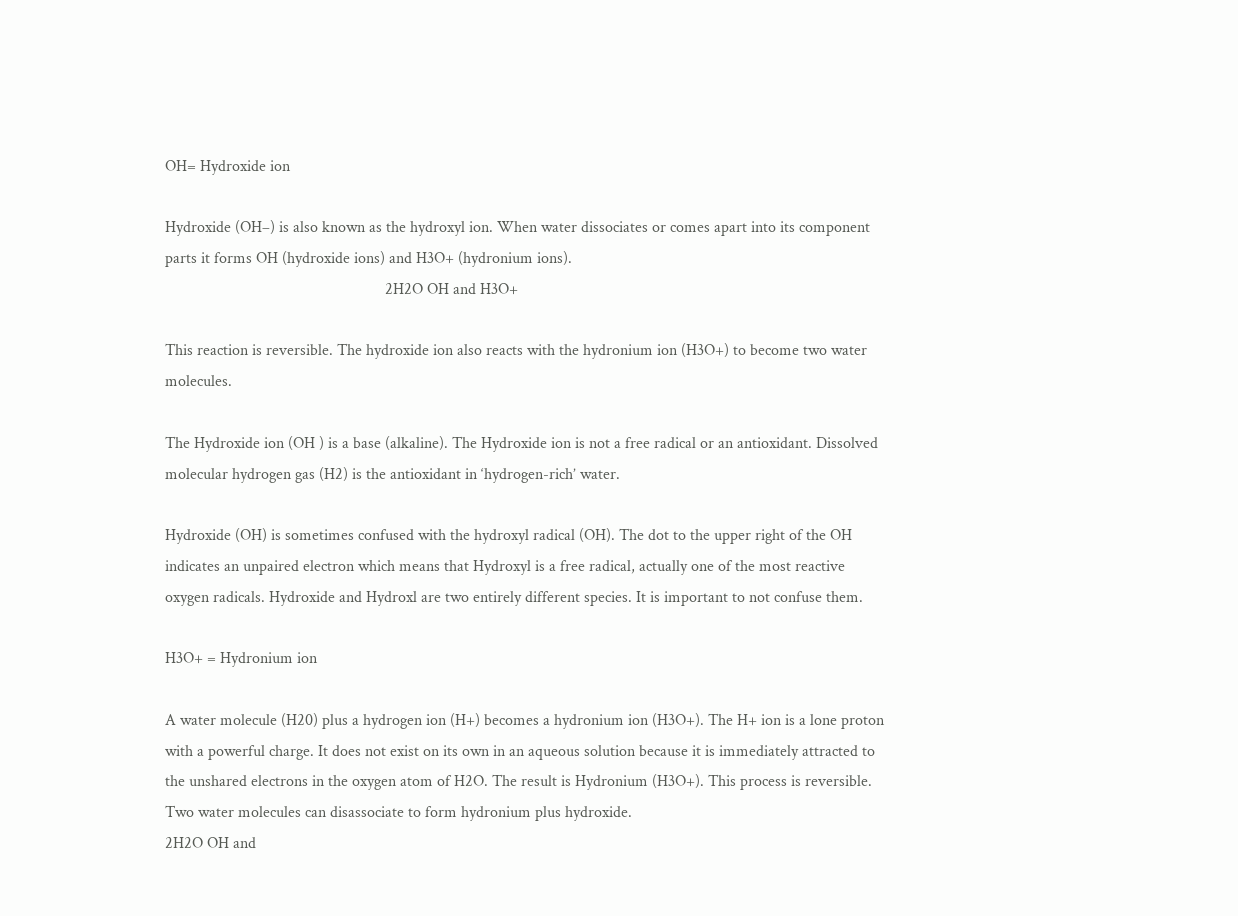OH= Hydroxide ion

Hydroxide (OH–) is also known as the hydroxyl ion. When water dissociates or comes apart into its component parts it forms OH (hydroxide ions) and H3O+ (hydronium ions).
                                                       2H2O OH and H3O+

This reaction is reversible. The hydroxide ion also reacts with the hydronium ion (H3O+) to become two water molecules.

The Hydroxide ion (OH ) is a base (alkaline). The Hydroxide ion is not a free radical or an antioxidant. Dissolved molecular hydrogen gas (H2) is the antioxidant in ‘hydrogen-rich’ water.

Hydroxide (OH) is sometimes confused with the hydroxyl radical (OH). The dot to the upper right of the OH indicates an unpaired electron which means that Hydroxyl is a free radical, actually one of the most reactive oxygen radicals. Hydroxide and Hydroxl are two entirely different species. It is important to not confuse them.

H3O+ = Hydronium ion

A water molecule (H20) plus a hydrogen ion (H+) becomes a hydronium ion (H3O+). The H+ ion is a lone proton with a powerful charge. It does not exist on its own in an aqueous solution because it is immediately attracted to the unshared electrons in the oxygen atom of H2O. The result is Hydronium (H3O+). This process is reversible. Two water molecules can disassociate to form hydronium plus hydroxide.
2H2O OH and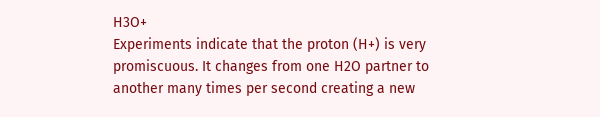H3O+
Experiments indicate that the proton (H+) is very promiscuous. It changes from one H2O partner to another many times per second creating a new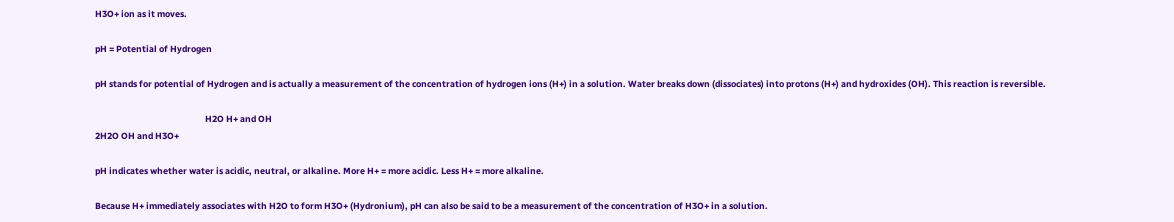H3O+ ion as it moves.

pH = Potential of Hydrogen

pH stands for potential of Hydrogen and is actually a measurement of the concentration of hydrogen ions (H+) in a solution. Water breaks down (dissociates) into protons (H+) and hydroxides (OH). This reaction is reversible.

                                                       H2O H+ and OH
2H2O OH and H3O+

pH indicates whether water is acidic, neutral, or alkaline. More H+ = more acidic. Less H+ = more alkaline.

Because H+ immediately associates with H2O to form H3O+ (Hydronium), pH can also be said to be a measurement of the concentration of H3O+ in a solution.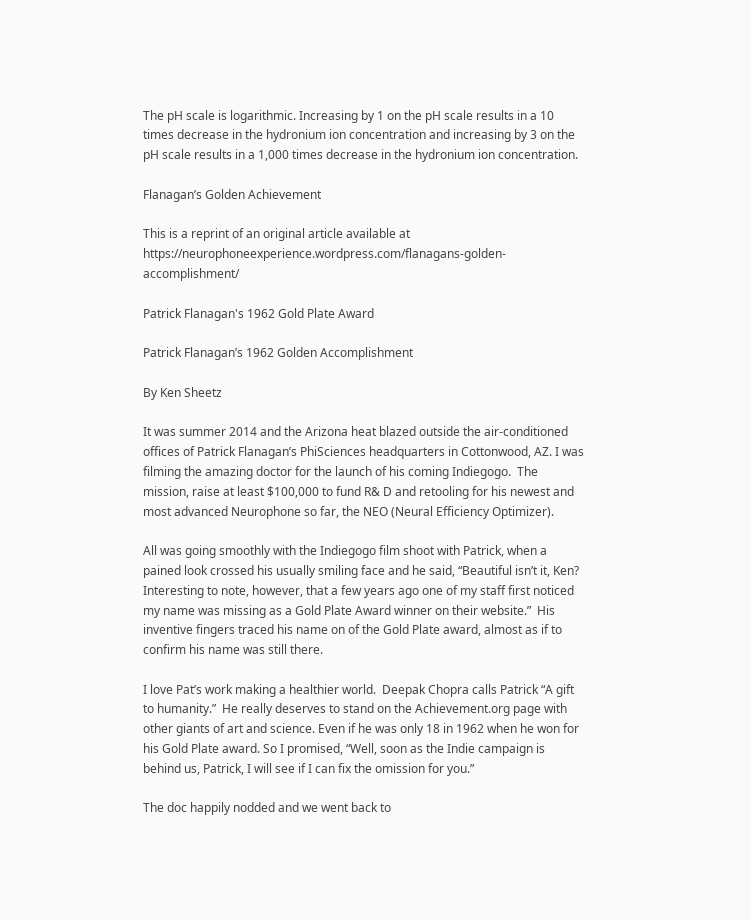The pH scale is logarithmic. Increasing by 1 on the pH scale results in a 10 times decrease in the hydronium ion concentration and increasing by 3 on the pH scale results in a 1,000 times decrease in the hydronium ion concentration.

Flanagan’s Golden Achievement

This is a reprint of an original article available at https://neurophoneexperience.wordpress.com/flanagans-golden-accomplishment/

Patrick Flanagan's 1962 Gold Plate Award

Patrick Flanagan’s 1962 Golden Accomplishment

By Ken Sheetz

It was summer 2014 and the Arizona heat blazed outside the air-conditioned offices of Patrick Flanagan’s PhiSciences headquarters in Cottonwood, AZ. I was filming the amazing doctor for the launch of his coming Indiegogo.  The mission, raise at least $100,000 to fund R& D and retooling for his newest and most advanced Neurophone so far, the NEO (Neural Efficiency Optimizer).

All was going smoothly with the Indiegogo film shoot with Patrick, when a pained look crossed his usually smiling face and he said, “Beautiful isn’t it, Ken?  Interesting to note, however, that a few years ago one of my staff first noticed my name was missing as a Gold Plate Award winner on their website.”  His inventive fingers traced his name on of the Gold Plate award, almost as if to confirm his name was still there.

I love Pat’s work making a healthier world.  Deepak Chopra calls Patrick “A gift to humanity.”  He really deserves to stand on the Achievement.org page with other giants of art and science. Even if he was only 18 in 1962 when he won for his Gold Plate award. So I promised, “Well, soon as the Indie campaign is behind us, Patrick, I will see if I can fix the omission for you.”

The doc happily nodded and we went back to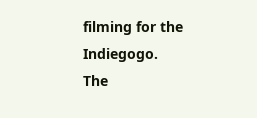filming for the Indiegogo.  The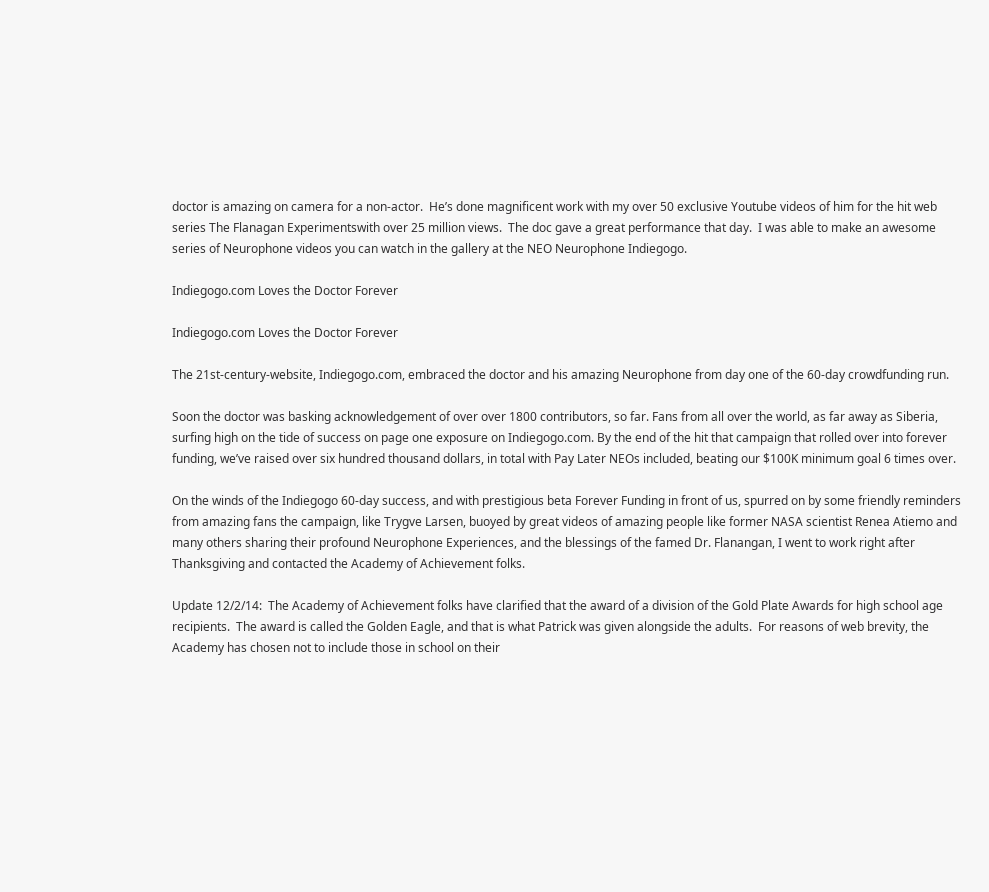doctor is amazing on camera for a non-actor.  He’s done magnificent work with my over 50 exclusive Youtube videos of him for the hit web series The Flanagan Experimentswith over 25 million views.  The doc gave a great performance that day.  I was able to make an awesome series of Neurophone videos you can watch in the gallery at the NEO Neurophone Indiegogo.

Indiegogo.com Loves the Doctor Forever

Indiegogo.com Loves the Doctor Forever

The 21st-century-website, Indiegogo.com, embraced the doctor and his amazing Neurophone from day one of the 60-day crowdfunding run.

Soon the doctor was basking acknowledgement of over over 1800 contributors, so far. Fans from all over the world, as far away as Siberia, surfing high on the tide of success on page one exposure on Indiegogo.com. By the end of the hit that campaign that rolled over into forever funding, we’ve raised over six hundred thousand dollars, in total with Pay Later NEOs included, beating our $100K minimum goal 6 times over.

On the winds of the Indiegogo 60-day success, and with prestigious beta Forever Funding in front of us, spurred on by some friendly reminders from amazing fans the campaign, like Trygve Larsen, buoyed by great videos of amazing people like former NASA scientist Renea Atiemo and many others sharing their profound Neurophone Experiences, and the blessings of the famed Dr. Flanangan, I went to work right after Thanksgiving and contacted the Academy of Achievement folks.

Update 12/2/14:  The Academy of Achievement folks have clarified that the award of a division of the Gold Plate Awards for high school age recipients.  The award is called the Golden Eagle, and that is what Patrick was given alongside the adults.  For reasons of web brevity, the Academy has chosen not to include those in school on their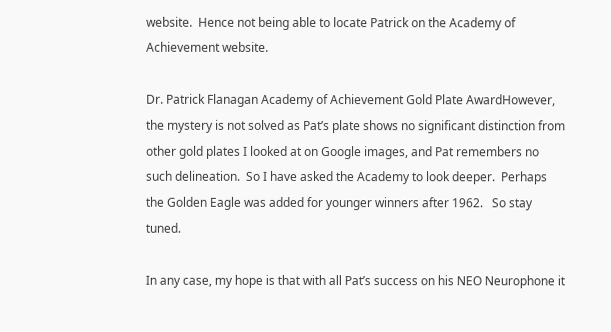website.  Hence not being able to locate Patrick on the Academy of Achievement website.

Dr. Patrick Flanagan Academy of Achievement Gold Plate AwardHowever, the mystery is not solved as Pat’s plate shows no significant distinction from other gold plates I looked at on Google images, and Pat remembers no such delineation.  So I have asked the Academy to look deeper.  Perhaps the Golden Eagle was added for younger winners after 1962.   So stay tuned.

In any case, my hope is that with all Pat’s success on his NEO Neurophone it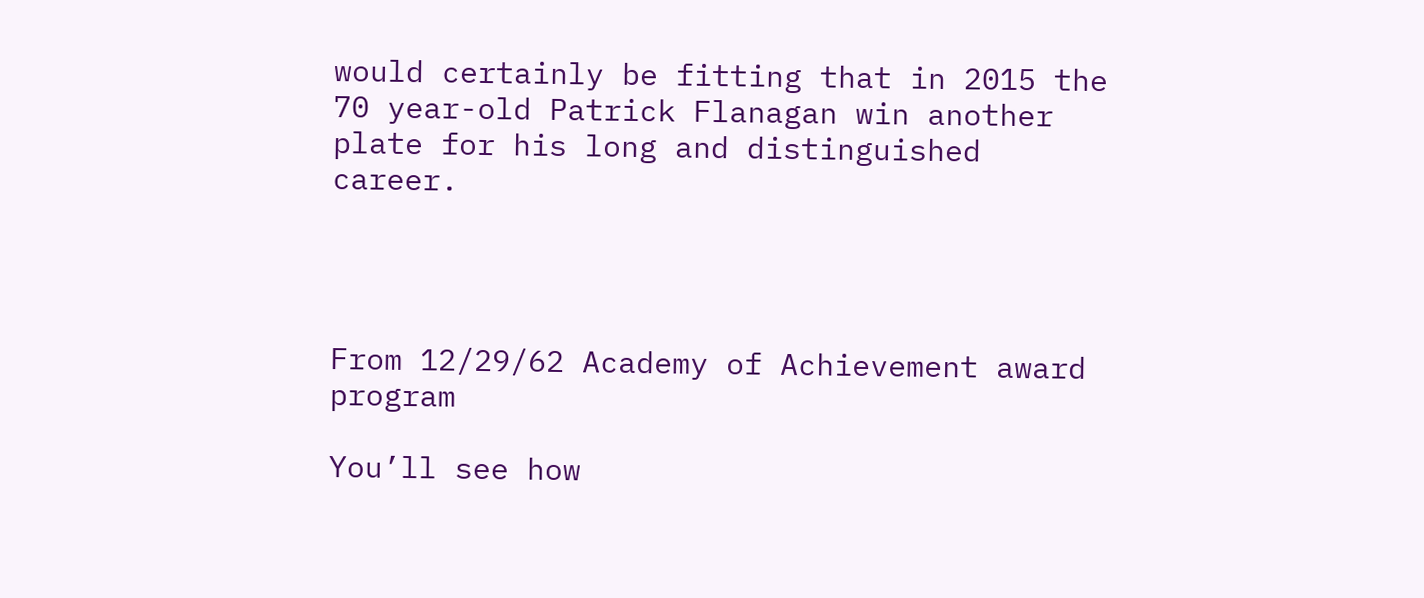would certainly be fitting that in 2015 the 70 year-old Patrick Flanagan win another plate for his long and distinguished career.




From 12/29/62 Academy of Achievement award program

You’ll see how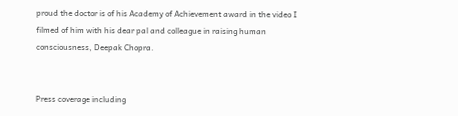proud the doctor is of his Academy of Achievement award in the video I filmed of him with his dear pal and colleague in raising human consciousness, Deepak Chopra.


Press coverage including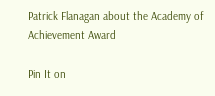Patrick Flanagan about the Academy of Achievement Award

Pin It on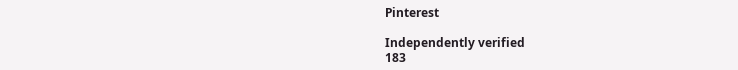Pinterest

Independently verified
183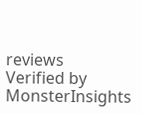reviews
Verified by MonsterInsights